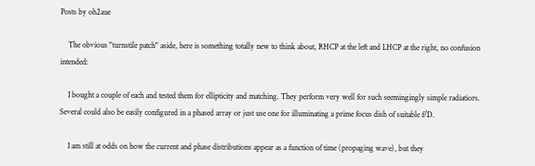Posts by oh2aue

    The obvious "turnstile patch" aside, here is something totally new to think about, RHCP at the left and LHCP at the right, no confusion intended:

    I bought a couple of each and tested them for ellipticity and matching. They perform very well for such seemingingly simple radiatiors. Several could also be easily configured in a phased array or just use one for illuminating a prime focus dish of suitable f/D.

    I am still at odds on how the current and phase distributions appear as a function of time (propaging wave), but they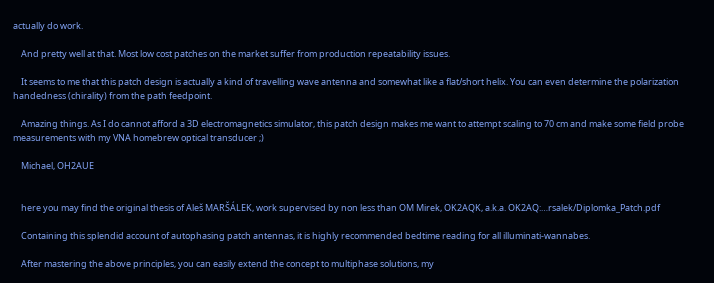actually do work.

    And pretty well at that. Most low cost patches on the market suffer from production repeatability issues.

    It seems to me that this patch design is actually a kind of travelling wave antenna and somewhat like a flat/short helix. You can even determine the polarization handedness (chirality) from the path feedpoint.

    Amazing things. As I do cannot afford a 3D electromagnetics simulator, this patch design makes me want to attempt scaling to 70 cm and make some field probe measurements with my VNA homebrew optical transducer ;)

    Michael, OH2AUE


    here you may find the original thesis of Aleš MARŠÁLEK, work supervised by non less than OM Mirek, OK2AQK, a.k.a. OK2AQ:…rsalek/Diplomka_Patch.pdf

    Containing this splendid account of autophasing patch antennas, it is highly recommended bedtime reading for all illuminati-wannabes.

    After mastering the above principles, you can easily extend the concept to multiphase solutions, my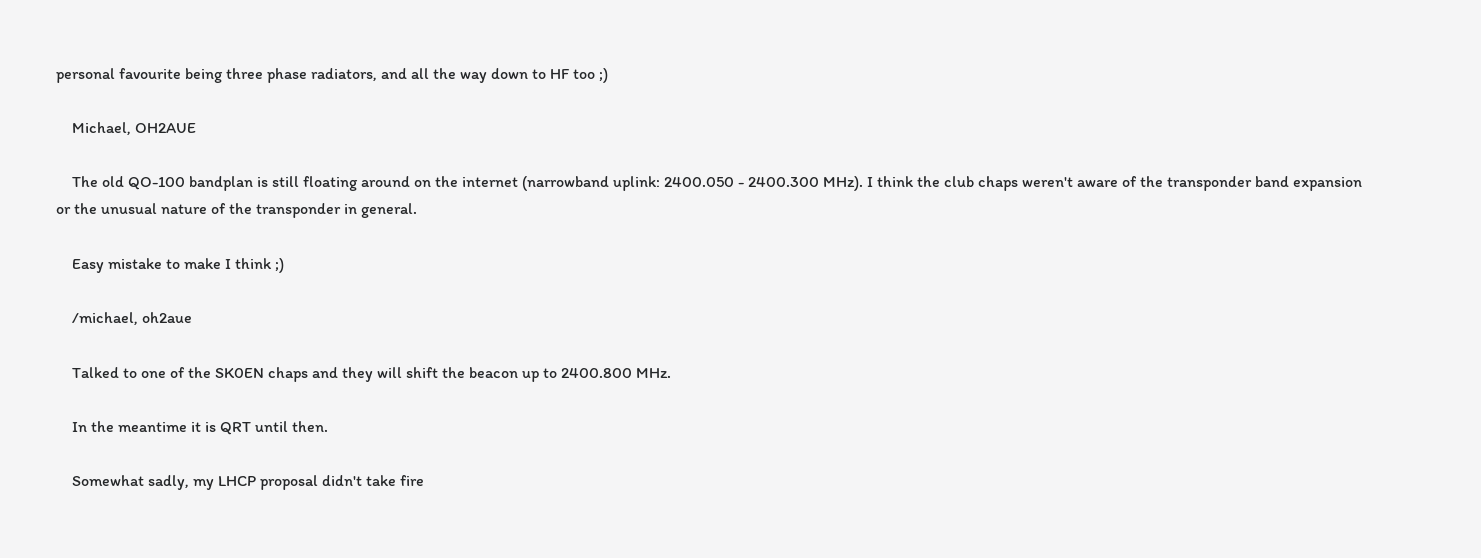personal favourite being three phase radiators, and all the way down to HF too ;)

    Michael, OH2AUE

    The old QO-100 bandplan is still floating around on the internet (narrowband uplink: 2400.050 - 2400.300 MHz). I think the club chaps weren't aware of the transponder band expansion or the unusual nature of the transponder in general.

    Easy mistake to make I think ;)

    /michael, oh2aue

    Talked to one of the SK0EN chaps and they will shift the beacon up to 2400.800 MHz.

    In the meantime it is QRT until then.

    Somewhat sadly, my LHCP proposal didn't take fire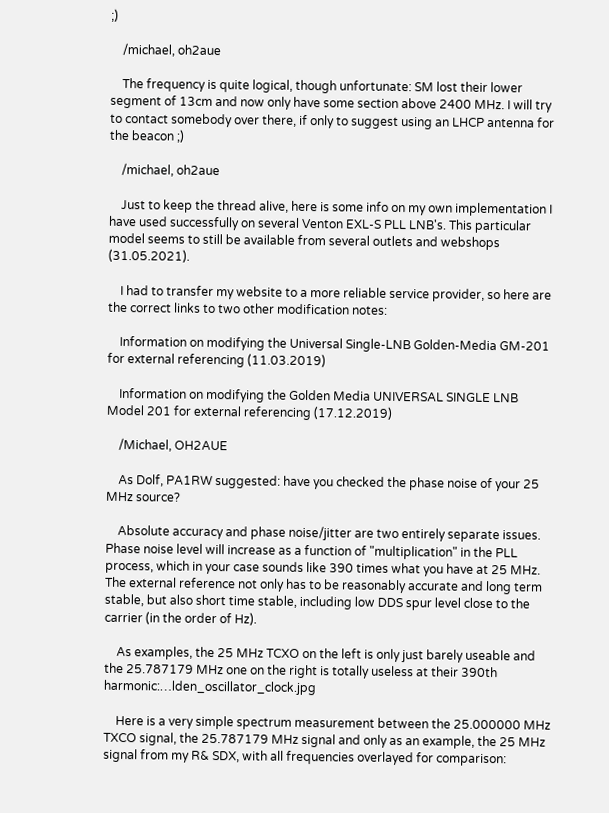;)

    /michael, oh2aue

    The frequency is quite logical, though unfortunate: SM lost their lower segment of 13cm and now only have some section above 2400 MHz. I will try to contact somebody over there, if only to suggest using an LHCP antenna for the beacon ;)

    /michael, oh2aue

    Just to keep the thread alive, here is some info on my own implementation I have used successfully on several Venton EXL-S PLL LNB's. This particular model seems to still be available from several outlets and webshops (31.05.2021).

    I had to transfer my website to a more reliable service provider, so here are the correct links to two other modification notes:

    Information on modifying the Universal Single-LNB Golden-Media GM-201 for external referencing (11.03.2019)

    Information on modifying the Golden Media UNIVERSAL SINGLE LNB Model 201 for external referencing (17.12.2019)

    /Michael, OH2AUE

    As Dolf, PA1RW suggested: have you checked the phase noise of your 25 MHz source?

    Absolute accuracy and phase noise/jitter are two entirely separate issues. Phase noise level will increase as a function of "multiplication" in the PLL process, which in your case sounds like 390 times what you have at 25 MHz. The external reference not only has to be reasonably accurate and long term stable, but also short time stable, including low DDS spur level close to the carrier (in the order of Hz).

    As examples, the 25 MHz TCXO on the left is only just barely useable and the 25.787179 MHz one on the right is totally useless at their 390th harmonic:…lden_oscillator_clock.jpg

    Here is a very simple spectrum measurement between the 25.000000 MHz TXCO signal, the 25.787179 MHz signal and only as an example, the 25 MHz signal from my R& SDX, with all frequencies overlayed for comparison: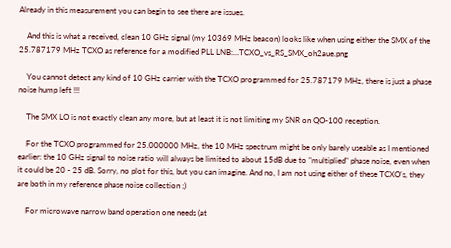Already in this measurement you can begin to see there are issues.

    And this is what a received, clean 10 GHz signal (my 10369 MHz beacon) looks like when using either the SMX of the 25.787179 MHz TCXO as reference for a modified PLL LNB:…TCXO_vs_RS_SMX_oh2aue.png

    You cannot detect any kind of 10 GHz carrier with the TCXO programmed for 25.787179 MHz, there is just a phase noise hump left !!!

    The SMX LO is not exactly clean any more, but at least it is not limiting my SNR on QO-100 reception.

    For the TCXO programmed for 25.000000 MHz, the 10 MHz spectrum might be only barely useable as I mentioned earlier: the 10 GHz signal to noise ratio will always be limited to about 15dB due to "multiplied" phase noise, even when it could be 20 - 25 dB. Sorry, no plot for this, but you can imagine. And no, I am not using either of these TCXO's, they are both in my reference phase noise collection ;)

    For microwave narrow band operation one needs (at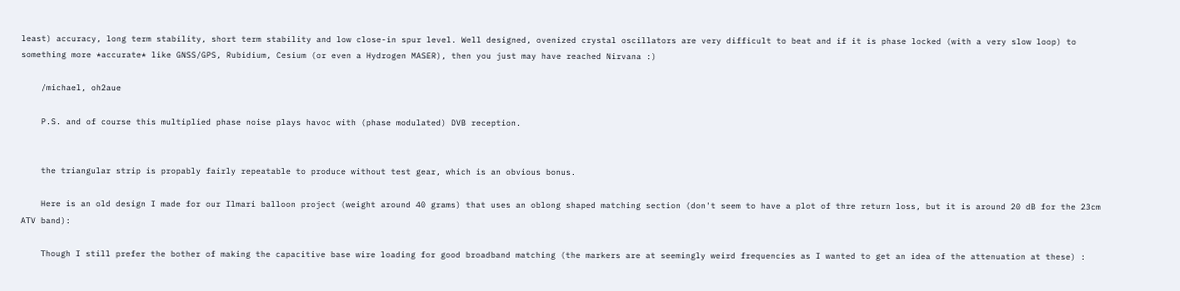least) accuracy, long term stability, short term stability and low close-in spur level. Well designed, ovenized crystal oscillators are very difficult to beat and if it is phase locked (with a very slow loop) to something more *accurate* like GNSS/GPS, Rubidium, Cesium (or even a Hydrogen MASER), then you just may have reached Nirvana :)

    /michael, oh2aue

    P.S. and of course this multiplied phase noise plays havoc with (phase modulated) DVB reception.


    the triangular strip is propably fairly repeatable to produce without test gear, which is an obvious bonus.

    Here is an old design I made for our Ilmari balloon project (weight around 40 grams) that uses an oblong shaped matching section (don't seem to have a plot of thre return loss, but it is around 20 dB for the 23cm ATV band):

    Though I still prefer the bother of making the capacitive base wire loading for good broadband matching (the markers are at seemingly weird frequencies as I wanted to get an idea of the attenuation at these) :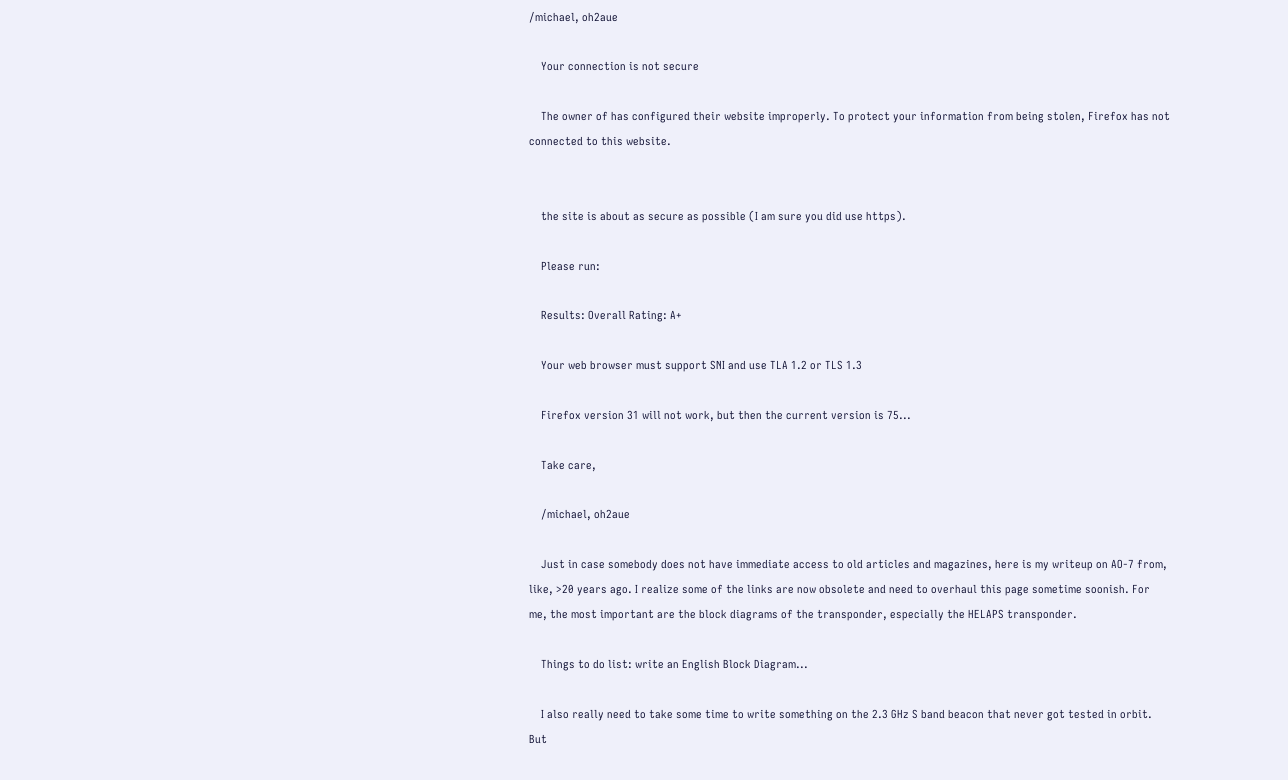/michael, oh2aue

    Your connection is not secure

    The owner of has configured their website improperly. To protect your information from being stolen, Firefox has not connected to this website.


    the site is about as secure as possible (I am sure you did use https).

    Please run:

    Results: Overall Rating: A+

    Your web browser must support SNI and use TLA 1.2 or TLS 1.3

    Firefox version 31 will not work, but then the current version is 75...

    Take care,

    /michael, oh2aue

    Just in case somebody does not have immediate access to old articles and magazines, here is my writeup on AO-7 from, like, >20 years ago. I realize some of the links are now obsolete and need to overhaul this page sometime soonish. For me, the most important are the block diagrams of the transponder, especially the HELAPS transponder.

    Things to do list: write an English Block Diagram...

    I also really need to take some time to write something on the 2.3 GHz S band beacon that never got tested in orbit. But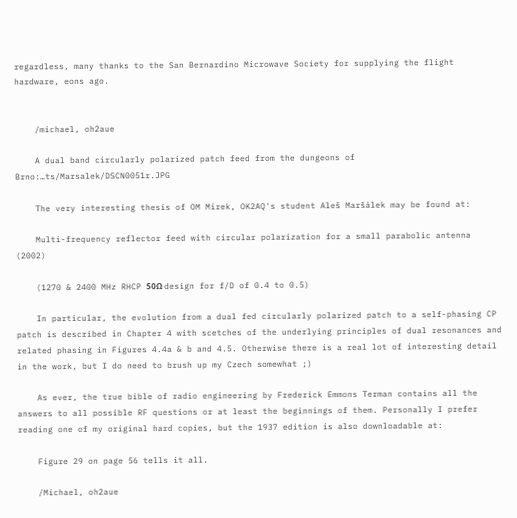regardless, many thanks to the San Bernardino Microwave Society for supplying the flight hardware, eons ago.


    /michael, oh2aue

    A dual band circularly polarized patch feed from the dungeons of Brno:…ts/Marsalek/DSCN0051r.JPG

    The very interesting thesis of OM Mirek, OK2AQ's student Aleš Maršálek may be found at:

    Multi-frequency reflector feed with circular polarization for a small parabolic antenna (2002)

    (1270 & 2400 MHz RHCP 50Ω design for f/D of 0.4 to 0.5)

    In particular, the evolution from a dual fed circularly polarized patch to a self-phasing CP patch is described in Chapter 4 with scetches of the underlying principles of dual resonances and related phasing in Figures 4.4a & b and 4.5. Otherwise there is a real lot of interesting detail in the work, but I do need to brush up my Czech somewhat ;)

    As ever, the true bible of radio engineering by Frederick Emmons Terman contains all the answers to all possible RF questions or at least the beginnings of them. Personally I prefer reading one of my original hard copies, but the 1937 edition is also downloadable at:

    Figure 29 on page 56 tells it all.

    /Michael, oh2aue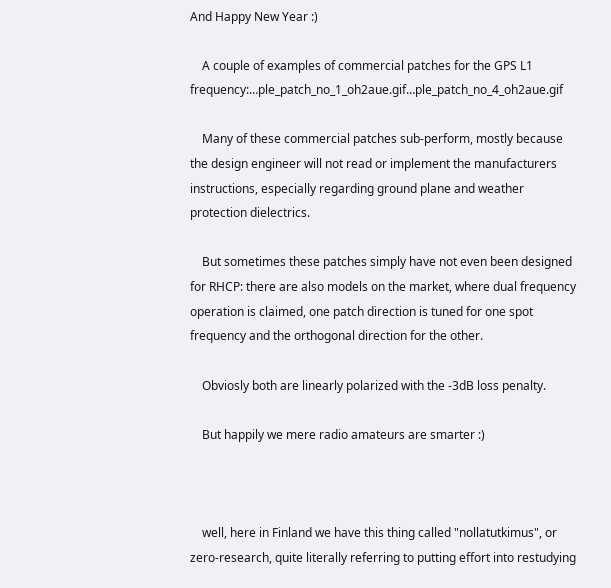And Happy New Year :)

    A couple of examples of commercial patches for the GPS L1 frequency:…ple_patch_no_1_oh2aue.gif…ple_patch_no_4_oh2aue.gif

    Many of these commercial patches sub-perform, mostly because the design engineer will not read or implement the manufacturers instructions, especially regarding ground plane and weather protection dielectrics.

    But sometimes these patches simply have not even been designed for RHCP: there are also models on the market, where dual frequency operation is claimed, one patch direction is tuned for one spot frequency and the orthogonal direction for the other.

    Obviosly both are linearly polarized with the -3dB loss penalty.

    But happily we mere radio amateurs are smarter :)



    well, here in Finland we have this thing called "nollatutkimus", or zero-research, quite literally referring to putting effort into restudying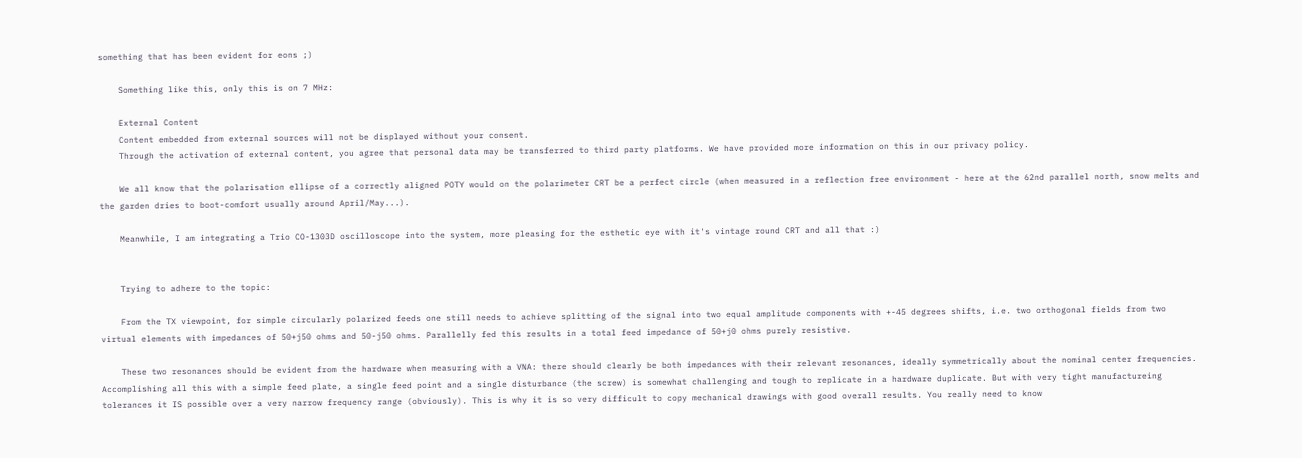something that has been evident for eons ;)

    Something like this, only this is on 7 MHz:

    External Content
    Content embedded from external sources will not be displayed without your consent.
    Through the activation of external content, you agree that personal data may be transferred to third party platforms. We have provided more information on this in our privacy policy.

    We all know that the polarisation ellipse of a correctly aligned POTY would on the polarimeter CRT be a perfect circle (when measured in a reflection free environment - here at the 62nd parallel north, snow melts and the garden dries to boot-comfort usually around April/May...).

    Meanwhile, I am integrating a Trio CO-1303D oscilloscope into the system, more pleasing for the esthetic eye with it's vintage round CRT and all that :)


    Trying to adhere to the topic:

    From the TX viewpoint, for simple circularly polarized feeds one still needs to achieve splitting of the signal into two equal amplitude components with +-45 degrees shifts, i.e. two orthogonal fields from two virtual elements with impedances of 50+j50 ohms and 50-j50 ohms. Parallelly fed this results in a total feed impedance of 50+j0 ohms purely resistive.

    These two resonances should be evident from the hardware when measuring with a VNA: there should clearly be both impedances with their relevant resonances, ideally symmetrically about the nominal center frequencies. Accomplishing all this with a simple feed plate, a single feed point and a single disturbance (the screw) is somewhat challenging and tough to replicate in a hardware duplicate. But with very tight manufactureing tolerances it IS possible over a very narrow frequency range (obviously). This is why it is so very difficult to copy mechanical drawings with good overall results. You really need to know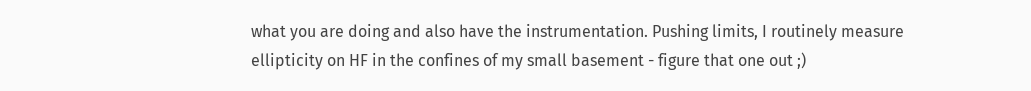what you are doing and also have the instrumentation. Pushing limits, I routinely measure ellipticity on HF in the confines of my small basement - figure that one out ;)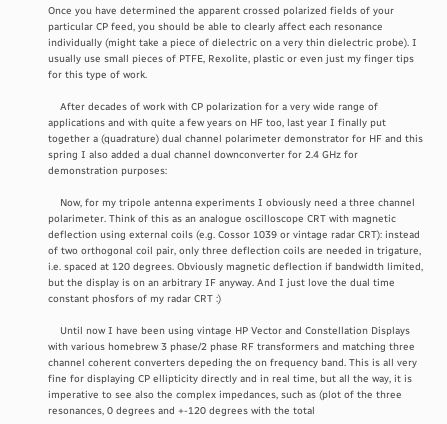Once you have determined the apparent crossed polarized fields of your particular CP feed, you should be able to clearly affect each resonance individually (might take a piece of dielectric on a very thin dielectric probe). I usually use small pieces of PTFE, Rexolite, plastic or even just my finger tips for this type of work.

    After decades of work with CP polarization for a very wide range of applications and with quite a few years on HF too, last year I finally put together a (quadrature) dual channel polarimeter demonstrator for HF and this spring I also added a dual channel downconverter for 2.4 GHz for demonstration purposes:

    Now, for my tripole antenna experiments I obviously need a three channel polarimeter. Think of this as an analogue oscilloscope CRT with magnetic deflection using external coils (e.g. Cossor 1039 or vintage radar CRT): instead of two orthogonal coil pair, only three deflection coils are needed in trigature, i.e. spaced at 120 degrees. Obviously magnetic deflection if bandwidth limited, but the display is on an arbitrary IF anyway. And I just love the dual time constant phosfors of my radar CRT :)

    Until now I have been using vintage HP Vector and Constellation Displays with various homebrew 3 phase/2 phase RF transformers and matching three channel coherent converters depeding the on frequency band. This is all very fine for displaying CP ellipticity directly and in real time, but all the way, it is imperative to see also the complex impedances, such as (plot of the three resonances, 0 degrees and +-120 degrees with the total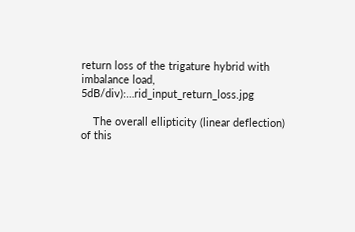return loss of the trigature hybrid with imbalance load, 5dB/div):…rid_input_return_loss.jpg

    The overall ellipticity (linear deflection) of this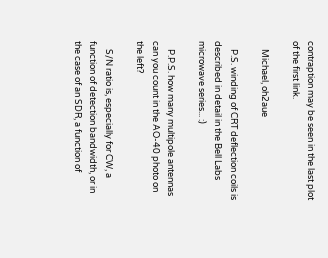contraption may be seen in the last plot of the first link.

    Michael, oh2aue

    P.S. winding of CRT deflection coils is described in detail in the Bell Labs microwave series... :)

    P.P.S. how many multipole antennas can you count in the AO-40 photo on the left?

    S/N ratio is, especially for CW, a function of detection bandwidth, or in the case of an SDR, a function of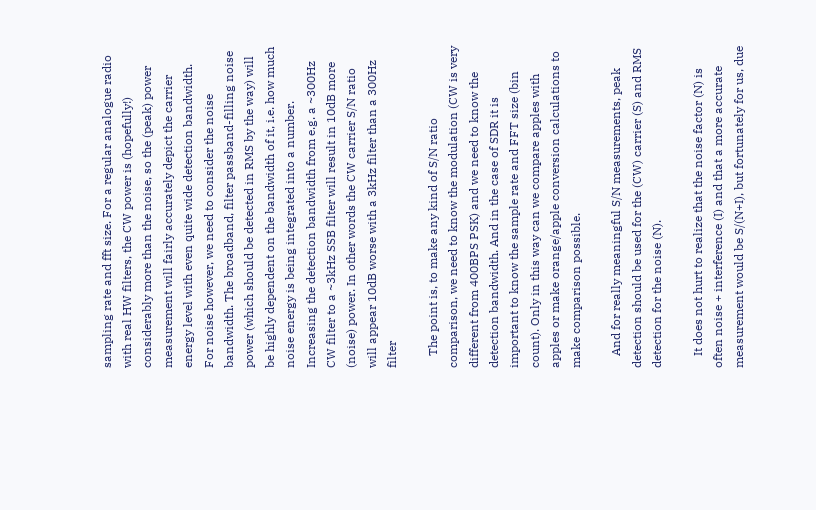sampling rate and fft size. For a regular analogue radio with real HW filters, the CW power is (hopefully!) considerably more than the noise, so the (peak) power measurement will fairly accurately depict the carrier energy level with even quite wide detection bandwidth. For noise however, we need to consider the noise bandwidth. The broadband, filter passband-filling noise power (which should be detected in RMS by the way) will be highly dependent on the bandwidth of it, i.e. how much noise energy is being integrated into a number. Increasing the detection bandwidth from e.g. a ~300Hz CW filter to a ~3kHz SSB filter will result in 10dB more (noise) power. In other words the CW carrier S/N ratio will appear 10dB worse with a 3kHz filter than a 300Hz filter

    The point is, to make any kind of S/N ratio comparison, we need to know the modulation (CW is very different from 400BPS PSK) and we need to know the detection bandwidth. And in the case of SDR it is important to know the sample rate and FFT size (bin count). Only in this way can we compare apples with apples or make orange/apple conversion calculations to make comparison possible.

    And for really meaningful S/N measurements, peak detection should be used for the (CW) carrier (S) and RMS detection for the noise (N).

    It does not hurt to realize that the noise factor (N) is often noise + interference (I) and that a more accurate measurement would be S/(N+I), but fortunately for us, due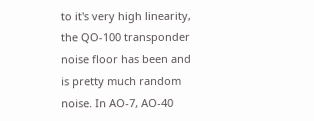to it's very high linearity, the QO-100 transponder noise floor has been and is pretty much random noise. In AO-7, AO-40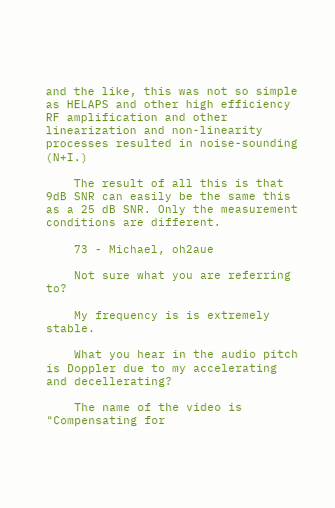and the like, this was not so simple as HELAPS and other high efficiency RF amplification and other linearization and non-linearity processes resulted in noise-sounding (N+I.)

    The result of all this is that 9dB SNR can easily be the same this as a 25 dB SNR. Only the measurement conditions are different.

    73 - Michael, oh2aue

    Not sure what you are referring to?

    My frequency is is extremely stable.

    What you hear in the audio pitch is Doppler due to my accelerating and decellerating?

    The name of the video is "Compensating for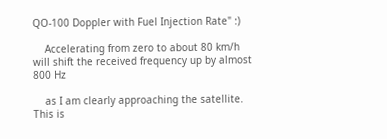QO-100 Doppler with Fuel Injection Rate" :)

    Accelerating from zero to about 80 km/h will shift the received frequency up by almost 800 Hz

    as I am clearly approaching the satellite. This is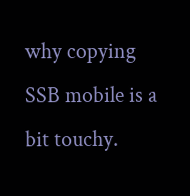why copying SSB mobile is a bit touchy.